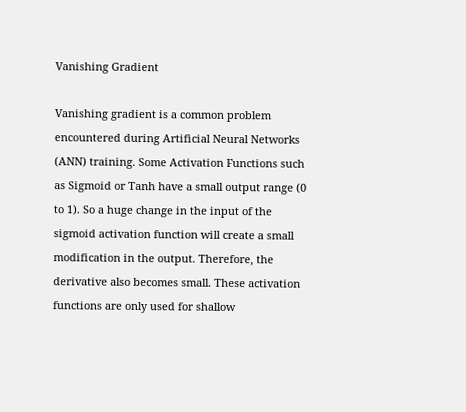Vanishing Gradient

Vanishing gradient is a common problem encountered during Artificial Neural Networks (ANN) training. Some Activation Functions such as Sigmoid or Tanh have a small output range (0 to 1). So a huge change in the input of the sigmoid activation function will create a small modification in the output. Therefore, the derivative also becomes small. These activation functions are only used for shallow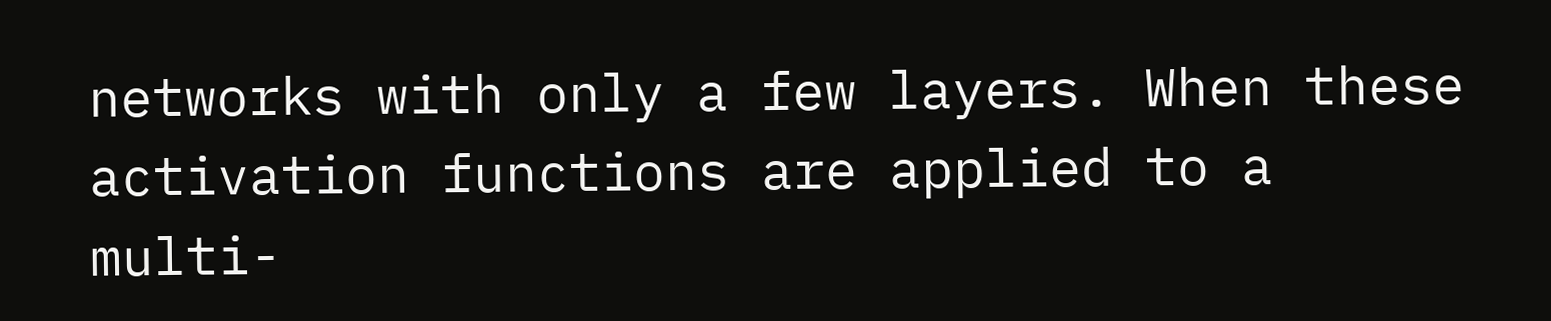networks with only a few layers. When these activation functions are applied to a multi-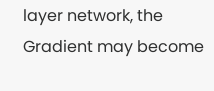layer network, the Gradient may become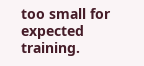too small for expected training.